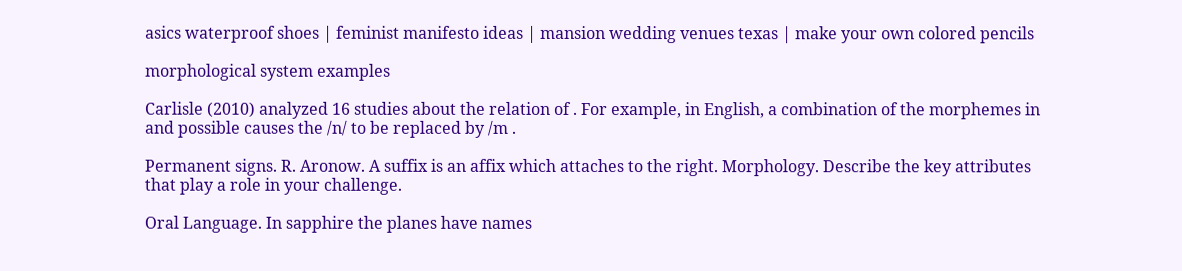asics waterproof shoes | feminist manifesto ideas | mansion wedding venues texas | make your own colored pencils

morphological system examples

Carlisle (2010) analyzed 16 studies about the relation of . For example, in English, a combination of the morphemes in and possible causes the /n/ to be replaced by /m .

Permanent signs. R. Aronow. A suffix is an affix which attaches to the right. Morphology. Describe the key attributes that play a role in your challenge.

Oral Language. In sapphire the planes have names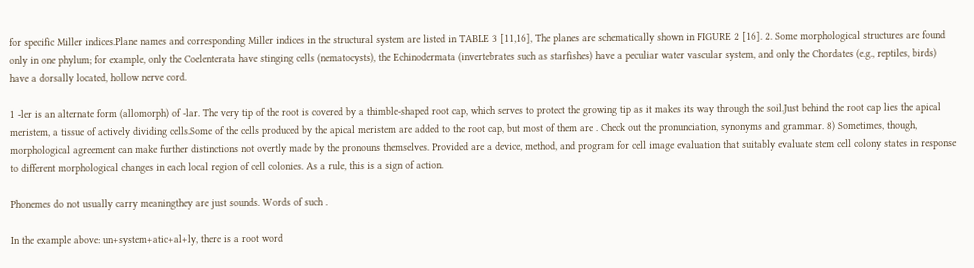for specific Miller indices.Plane names and corresponding Miller indices in the structural system are listed in TABLE 3 [11,16], The planes are schematically shown in FIGURE 2 [16]. 2. Some morphological structures are found only in one phylum; for example, only the Coelenterata have stinging cells (nematocysts), the Echinodermata (invertebrates such as starfishes) have a peculiar water vascular system, and only the Chordates (e.g., reptiles, birds) have a dorsally located, hollow nerve cord.

1 -ler is an alternate form (allomorph) of -lar. The very tip of the root is covered by a thimble-shaped root cap, which serves to protect the growing tip as it makes its way through the soil.Just behind the root cap lies the apical meristem, a tissue of actively dividing cells.Some of the cells produced by the apical meristem are added to the root cap, but most of them are . Check out the pronunciation, synonyms and grammar. 8) Sometimes, though, morphological agreement can make further distinctions not overtly made by the pronouns themselves. Provided are a device, method, and program for cell image evaluation that suitably evaluate stem cell colony states in response to different morphological changes in each local region of cell colonies. As a rule, this is a sign of action.

Phonemes do not usually carry meaningthey are just sounds. Words of such .

In the example above: un+system+atic+al+ly, there is a root word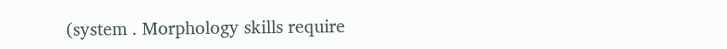(system . Morphology skills require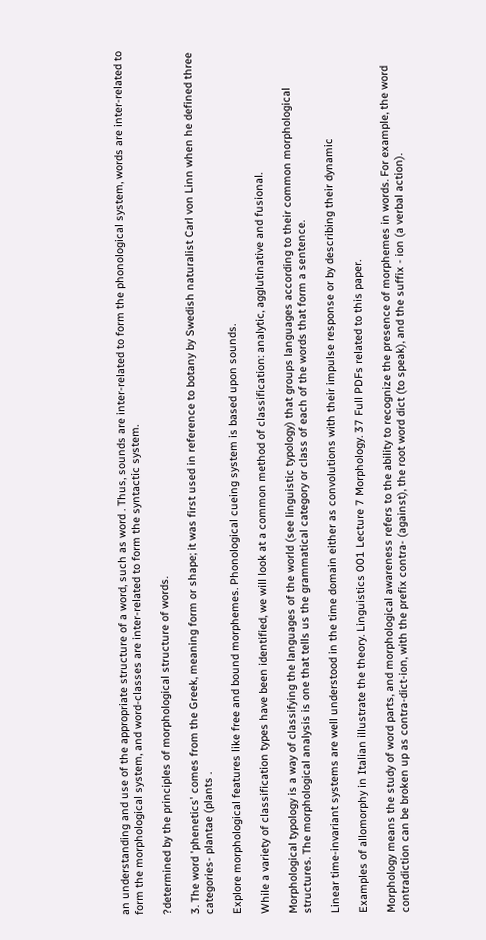an understanding and use of the appropriate structure of a word, such as word . Thus, sounds are inter-related to form the phonological system, words are inter-related to form the morphological system, and word-classes are inter-related to form the syntactic system.

?determined by the principles of morphological structure of words.

3. The word 'phenetics' comes from the Greek, meaning form or shape; it was first used in reference to botany by Swedish naturalist Carl von Linn when he defined three categories- plantae (plants .

Explore morphological features like free and bound morphemes. Phonological cueing system is based upon sounds.

While a variety of classification types have been identified, we will look at a common method of classification: analytic, agglutinative and fusional.

Morphological typology is a way of classifying the languages of the world (see linguistic typology) that groups languages according to their common morphological structures. The morphological analysis is one that tells us the grammatical category or class of each of the words that form a sentence.

Linear time-invariant systems are well understood in the time domain either as convolutions with their impulse response or by describing their dynamic

Examples of allomorphy in Italian illustrate the theory. Linguistics 001 Lecture 7 Morphology. 37 Full PDFs related to this paper.

Morphology means the study of word parts, and morphological awareness refers to the ability to recognize the presence of morphemes in words. For example, the word contradiction can be broken up as contra-dict-ion, with the prefix contra- (against), the root word dict (to speak), and the suffix - ion (a verbal action).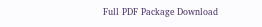Full PDF Package Download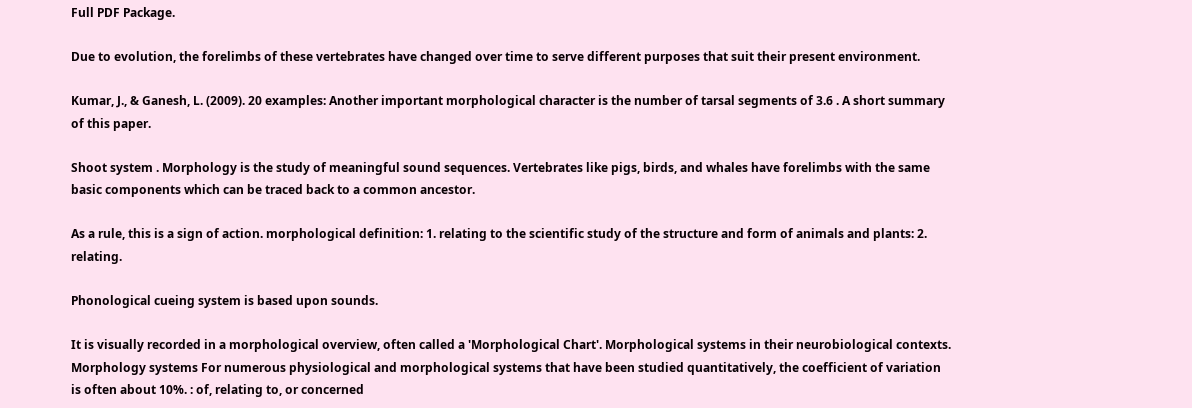Full PDF Package.

Due to evolution, the forelimbs of these vertebrates have changed over time to serve different purposes that suit their present environment.

Kumar, J., & Ganesh, L. (2009). 20 examples: Another important morphological character is the number of tarsal segments of 3.6 . A short summary of this paper.

Shoot system . Morphology is the study of meaningful sound sequences. Vertebrates like pigs, birds, and whales have forelimbs with the same basic components which can be traced back to a common ancestor.

As a rule, this is a sign of action. morphological definition: 1. relating to the scientific study of the structure and form of animals and plants: 2. relating.

Phonological cueing system is based upon sounds.

It is visually recorded in a morphological overview, often called a 'Morphological Chart'. Morphological systems in their neurobiological contexts. Morphology systems For numerous physiological and morphological systems that have been studied quantitatively, the coefficient of variation is often about 10%. : of, relating to, or concerned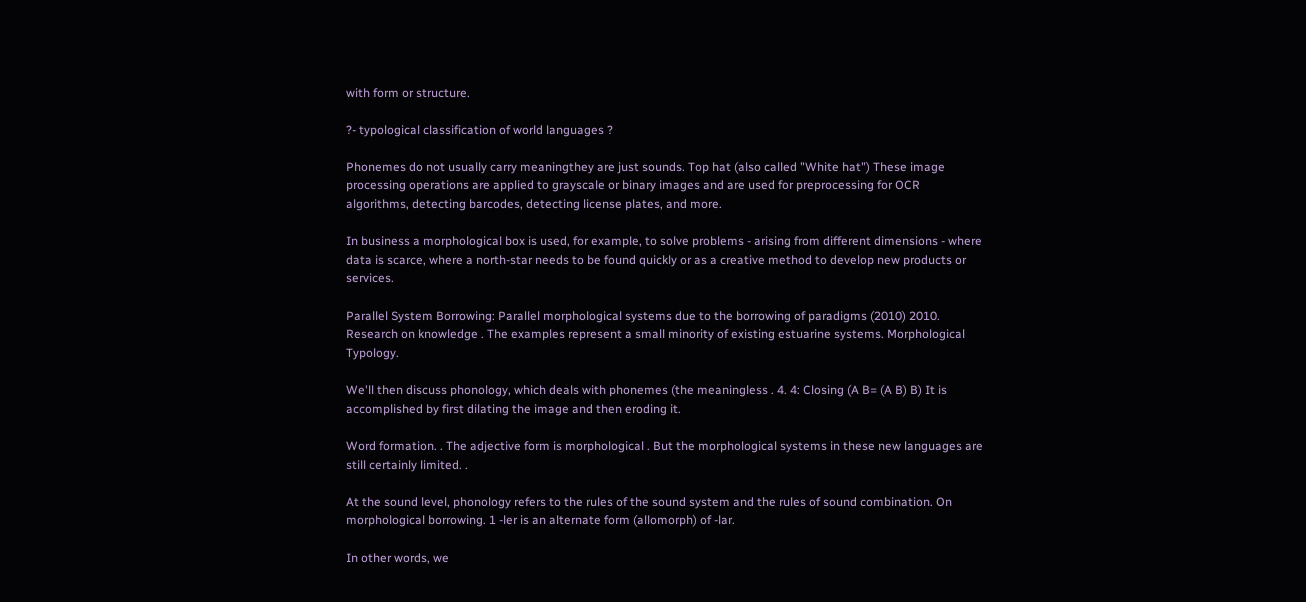with form or structure.

?- typological classification of world languages ?

Phonemes do not usually carry meaningthey are just sounds. Top hat (also called "White hat") These image processing operations are applied to grayscale or binary images and are used for preprocessing for OCR algorithms, detecting barcodes, detecting license plates, and more.

In business a morphological box is used, for example, to solve problems - arising from different dimensions - where data is scarce, where a north-star needs to be found quickly or as a creative method to develop new products or services.

Parallel System Borrowing: Parallel morphological systems due to the borrowing of paradigms (2010) 2010. Research on knowledge . The examples represent a small minority of existing estuarine systems. Morphological Typology.

We'll then discuss phonology, which deals with phonemes (the meaningless . 4. 4: Closing (A B= (A B) B) It is accomplished by first dilating the image and then eroding it.

Word formation. . The adjective form is morphological . But the morphological systems in these new languages are still certainly limited. .

At the sound level, phonology refers to the rules of the sound system and the rules of sound combination. On morphological borrowing. 1 -ler is an alternate form (allomorph) of -lar.

In other words, we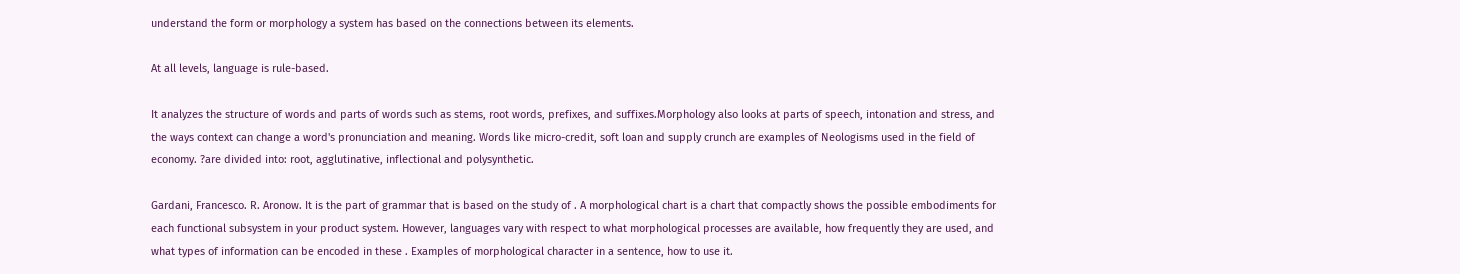understand the form or morphology a system has based on the connections between its elements.

At all levels, language is rule-based.

It analyzes the structure of words and parts of words such as stems, root words, prefixes, and suffixes.Morphology also looks at parts of speech, intonation and stress, and the ways context can change a word's pronunciation and meaning. Words like micro-credit, soft loan and supply crunch are examples of Neologisms used in the field of economy. ?are divided into: root, agglutinative, inflectional and polysynthetic.

Gardani, Francesco. R. Aronow. It is the part of grammar that is based on the study of . A morphological chart is a chart that compactly shows the possible embodiments for each functional subsystem in your product system. However, languages vary with respect to what morphological processes are available, how frequently they are used, and what types of information can be encoded in these . Examples of morphological character in a sentence, how to use it.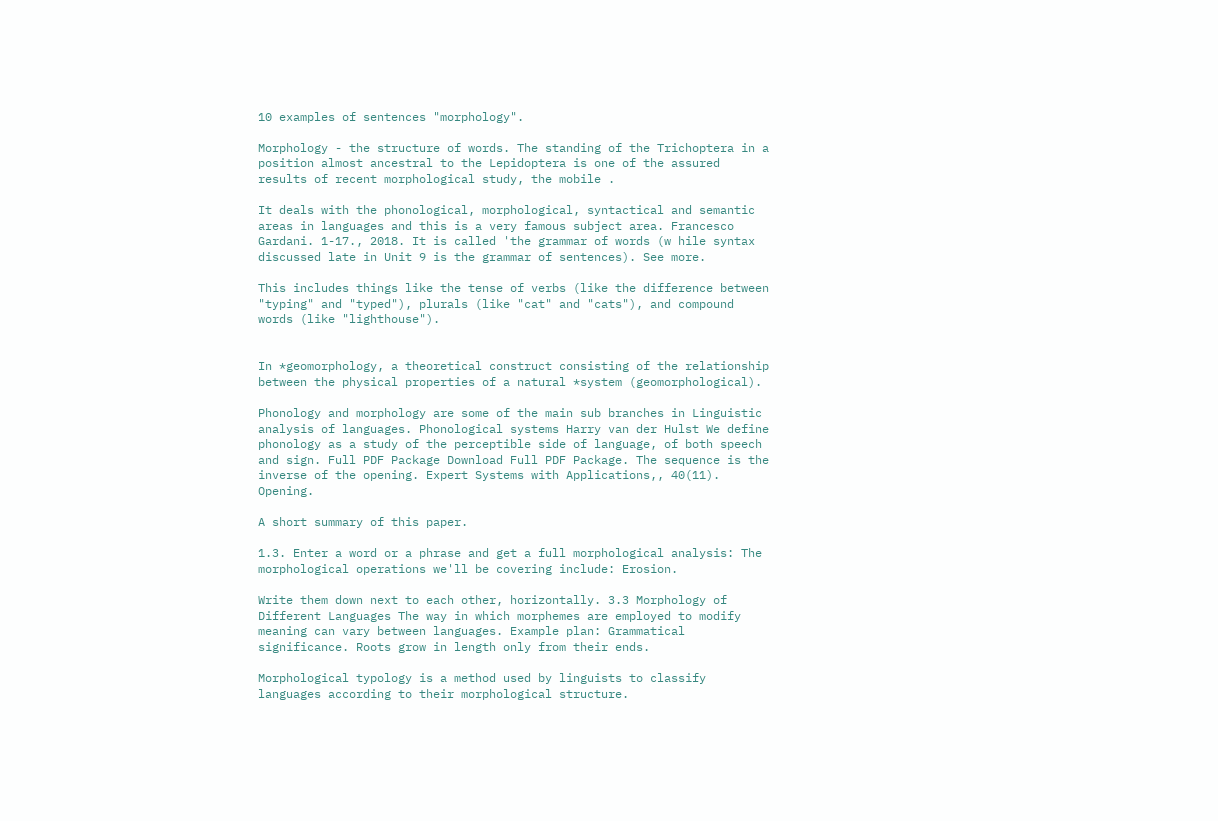10 examples of sentences "morphology".

Morphology - the structure of words. The standing of the Trichoptera in a position almost ancestral to the Lepidoptera is one of the assured results of recent morphological study, the mobile .

It deals with the phonological, morphological, syntactical and semantic areas in languages and this is a very famous subject area. Francesco Gardani. 1-17., 2018. It is called 'the grammar of words (w hile syntax discussed late in Unit 9 is the grammar of sentences). See more.

This includes things like the tense of verbs (like the difference between "typing" and "typed"), plurals (like "cat" and "cats"), and compound words (like "lighthouse").


In *geomorphology, a theoretical construct consisting of the relationship between the physical properties of a natural *system (geomorphological).

Phonology and morphology are some of the main sub branches in Linguistic analysis of languages. Phonological systems Harry van der Hulst We define phonology as a study of the perceptible side of language, of both speech and sign. Full PDF Package Download Full PDF Package. The sequence is the inverse of the opening. Expert Systems with Applications,, 40(11). Opening.

A short summary of this paper.

1.3. Enter a word or a phrase and get a full morphological analysis: The morphological operations we'll be covering include: Erosion.

Write them down next to each other, horizontally. 3.3 Morphology of Different Languages The way in which morphemes are employed to modify meaning can vary between languages. Example plan: Grammatical significance. Roots grow in length only from their ends.

Morphological typology is a method used by linguists to classify languages according to their morphological structure.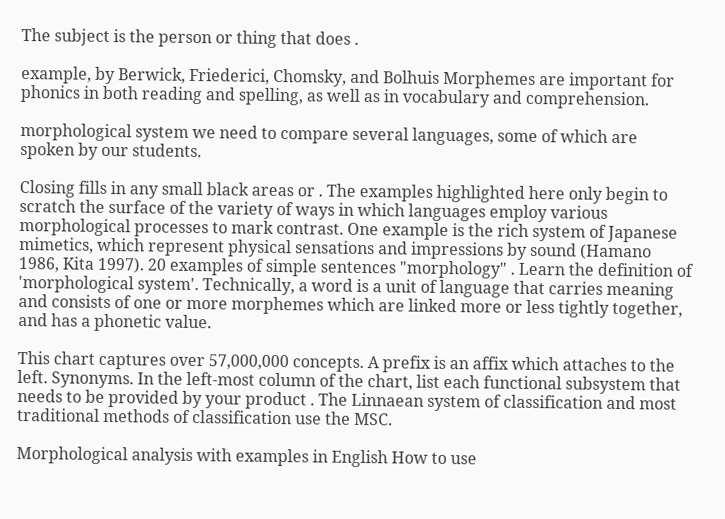The subject is the person or thing that does .

example, by Berwick, Friederici, Chomsky, and Bolhuis Morphemes are important for phonics in both reading and spelling, as well as in vocabulary and comprehension.

morphological system we need to compare several languages, some of which are spoken by our students.

Closing fills in any small black areas or . The examples highlighted here only begin to scratch the surface of the variety of ways in which languages employ various morphological processes to mark contrast. One example is the rich system of Japanese mimetics, which represent physical sensations and impressions by sound (Hamano 1986, Kita 1997). 20 examples of simple sentences "morphology" . Learn the definition of 'morphological system'. Technically, a word is a unit of language that carries meaning and consists of one or more morphemes which are linked more or less tightly together, and has a phonetic value.

This chart captures over 57,000,000 concepts. A prefix is an affix which attaches to the left. Synonyms. In the left-most column of the chart, list each functional subsystem that needs to be provided by your product . The Linnaean system of classification and most traditional methods of classification use the MSC.

Morphological analysis with examples in English How to use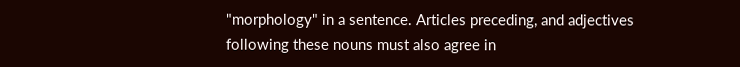"morphology" in a sentence. Articles preceding, and adjectives following these nouns must also agree in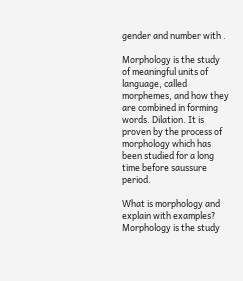gender and number with .

Morphology is the study of meaningful units of language, called morphemes, and how they are combined in forming words. Dilation. It is proven by the process of morphology which has been studied for a long time before saussure period.

What is morphology and explain with examples? Morphology is the study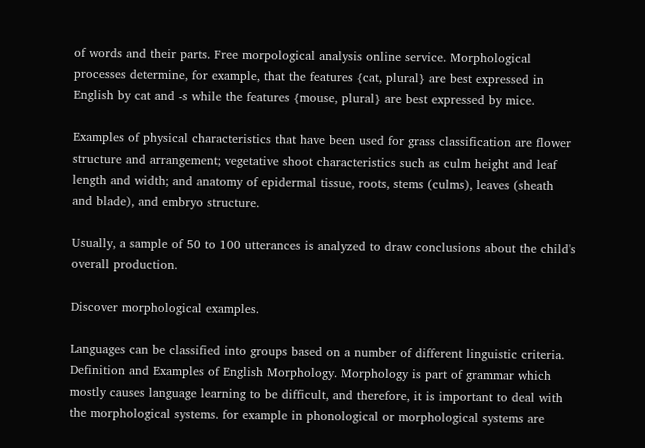of words and their parts. Free morpological analysis online service. Morphological processes determine, for example, that the features {cat, plural} are best expressed in English by cat and -s while the features {mouse, plural} are best expressed by mice.

Examples of physical characteristics that have been used for grass classification are flower structure and arrangement; vegetative shoot characteristics such as culm height and leaf length and width; and anatomy of epidermal tissue, roots, stems (culms), leaves (sheath and blade), and embryo structure.

Usually, a sample of 50 to 100 utterances is analyzed to draw conclusions about the child's overall production.

Discover morphological examples.

Languages can be classified into groups based on a number of different linguistic criteria. Definition and Examples of English Morphology. Morphology is part of grammar which mostly causes language learning to be difficult, and therefore, it is important to deal with the morphological systems. for example in phonological or morphological systems are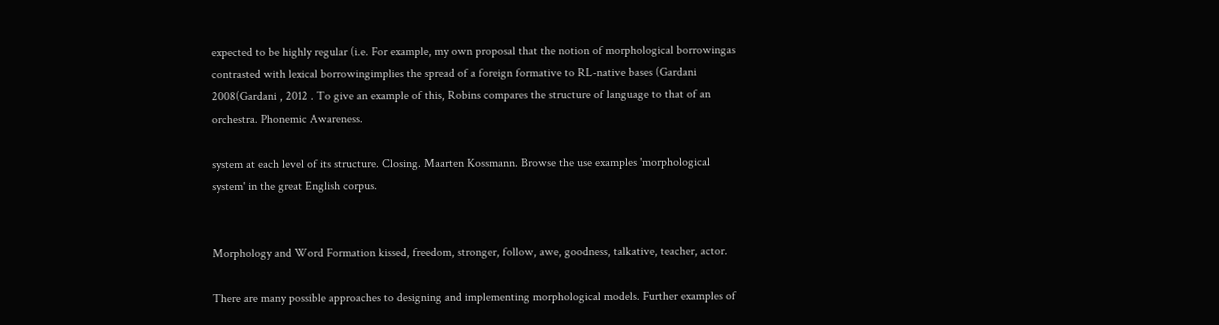expected to be highly regular (i.e. For example, my own proposal that the notion of morphological borrowingas contrasted with lexical borrowingimplies the spread of a foreign formative to RL-native bases (Gardani 2008(Gardani , 2012 . To give an example of this, Robins compares the structure of language to that of an orchestra. Phonemic Awareness.

system at each level of its structure. Closing. Maarten Kossmann. Browse the use examples 'morphological system' in the great English corpus.


Morphology and Word Formation kissed, freedom, stronger, follow, awe, goodness, talkative, teacher, actor.

There are many possible approaches to designing and implementing morphological models. Further examples of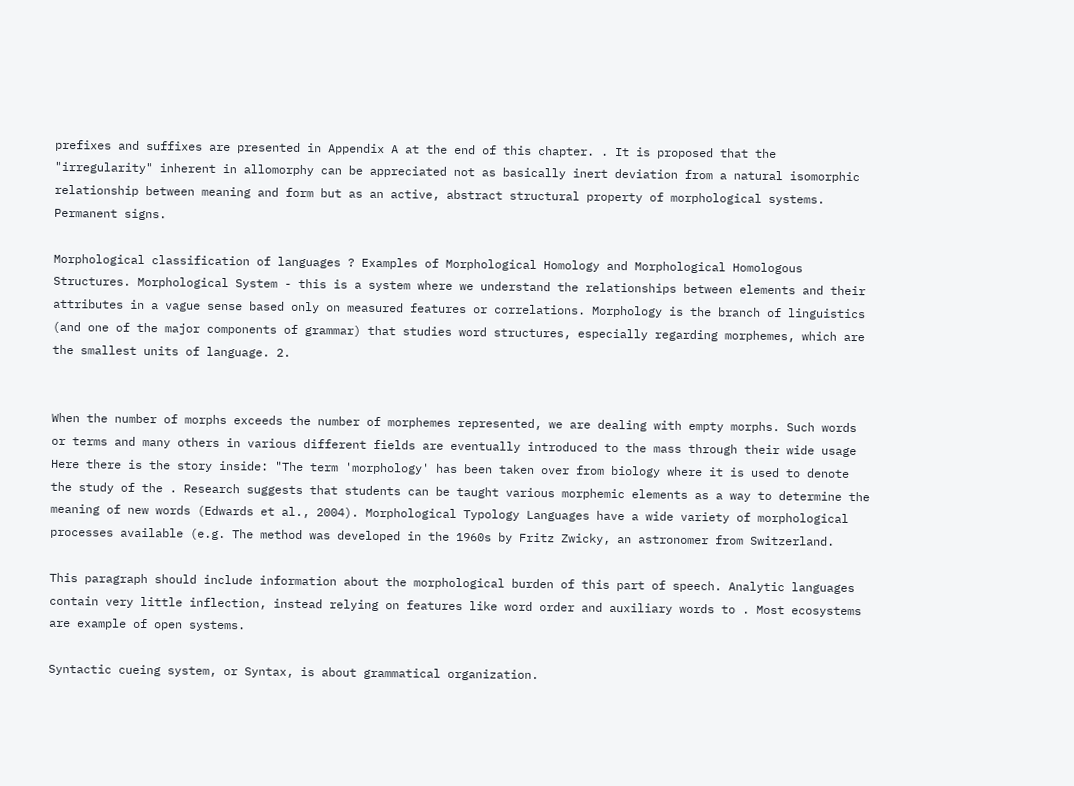prefixes and suffixes are presented in Appendix A at the end of this chapter. . It is proposed that the "irregularity" inherent in allomorphy can be appreciated not as basically inert deviation from a natural isomorphic relationship between meaning and form but as an active, abstract structural property of morphological systems. Permanent signs.

Morphological classification of languages ? Examples of Morphological Homology and Morphological Homologous Structures. Morphological System - this is a system where we understand the relationships between elements and their attributes in a vague sense based only on measured features or correlations. Morphology is the branch of linguistics (and one of the major components of grammar) that studies word structures, especially regarding morphemes, which are the smallest units of language. 2.


When the number of morphs exceeds the number of morphemes represented, we are dealing with empty morphs. Such words or terms and many others in various different fields are eventually introduced to the mass through their wide usage Here there is the story inside: "The term 'morphology' has been taken over from biology where it is used to denote the study of the . Research suggests that students can be taught various morphemic elements as a way to determine the meaning of new words (Edwards et al., 2004). Morphological Typology Languages have a wide variety of morphological processes available (e.g. The method was developed in the 1960s by Fritz Zwicky, an astronomer from Switzerland.

This paragraph should include information about the morphological burden of this part of speech. Analytic languages contain very little inflection, instead relying on features like word order and auxiliary words to . Most ecosystems are example of open systems.

Syntactic cueing system, or Syntax, is about grammatical organization.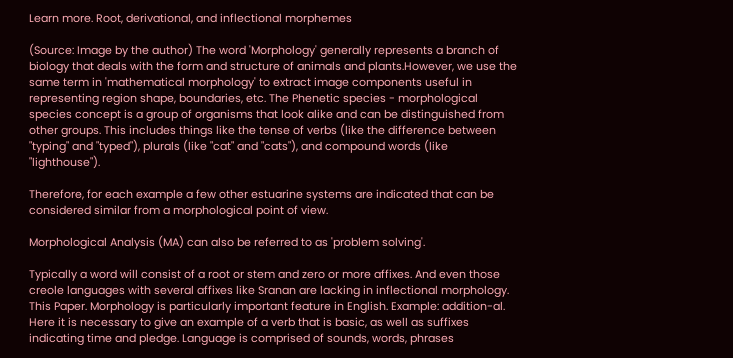Learn more. Root, derivational, and inflectional morphemes

(Source: Image by the author) The word 'Morphology' generally represents a branch of biology that deals with the form and structure of animals and plants.However, we use the same term in 'mathematical morphology' to extract image components useful in representing region shape, boundaries, etc. The Phenetic species - morphological species concept is a group of organisms that look alike and can be distinguished from other groups. This includes things like the tense of verbs (like the difference between "typing" and "typed"), plurals (like "cat" and "cats"), and compound words (like "lighthouse").

Therefore, for each example a few other estuarine systems are indicated that can be considered similar from a morphological point of view.

Morphological Analysis (MA) can also be referred to as 'problem solving'.

Typically a word will consist of a root or stem and zero or more affixes. And even those creole languages with several affixes like Sranan are lacking in inflectional morphology. This Paper. Morphology is particularly important feature in English. Example: addition-al. Here it is necessary to give an example of a verb that is basic, as well as suffixes indicating time and pledge. Language is comprised of sounds, words, phrases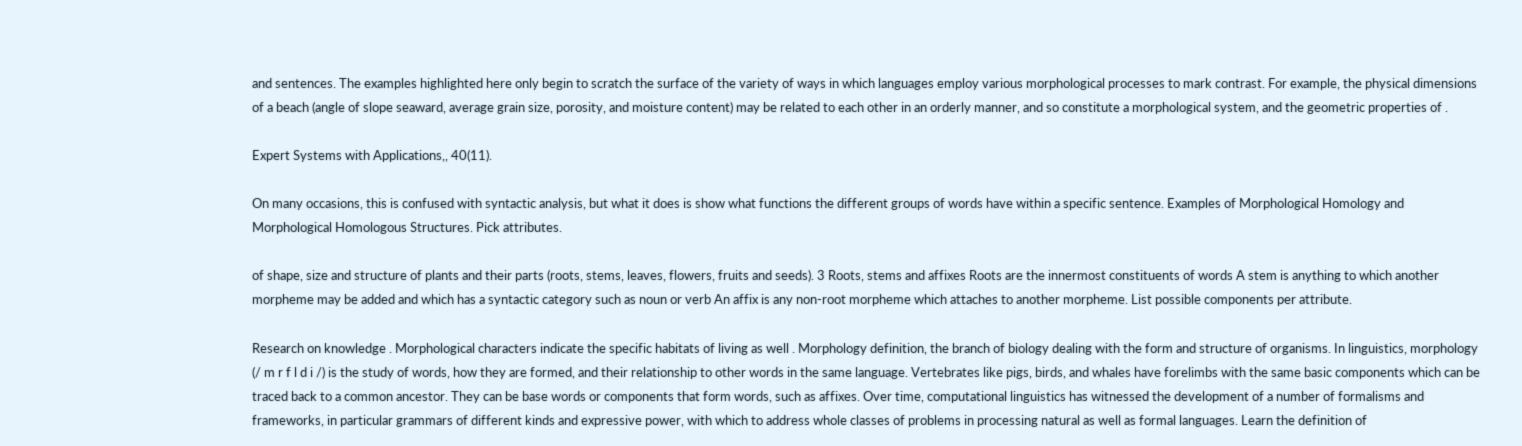and sentences. The examples highlighted here only begin to scratch the surface of the variety of ways in which languages employ various morphological processes to mark contrast. For example, the physical dimensions of a beach (angle of slope seaward, average grain size, porosity, and moisture content) may be related to each other in an orderly manner, and so constitute a morphological system, and the geometric properties of .

Expert Systems with Applications,, 40(11).

On many occasions, this is confused with syntactic analysis, but what it does is show what functions the different groups of words have within a specific sentence. Examples of Morphological Homology and Morphological Homologous Structures. Pick attributes.

of shape, size and structure of plants and their parts (roots, stems, leaves, flowers, fruits and seeds). 3 Roots, stems and affixes Roots are the innermost constituents of words A stem is anything to which another morpheme may be added and which has a syntactic category such as noun or verb An affix is any non-root morpheme which attaches to another morpheme. List possible components per attribute.

Research on knowledge . Morphological characters indicate the specific habitats of living as well . Morphology definition, the branch of biology dealing with the form and structure of organisms. In linguistics, morphology (/ m r f l d i /) is the study of words, how they are formed, and their relationship to other words in the same language. Vertebrates like pigs, birds, and whales have forelimbs with the same basic components which can be traced back to a common ancestor. They can be base words or components that form words, such as affixes. Over time, computational linguistics has witnessed the development of a number of formalisms and frameworks, in particular grammars of different kinds and expressive power, with which to address whole classes of problems in processing natural as well as formal languages. Learn the definition of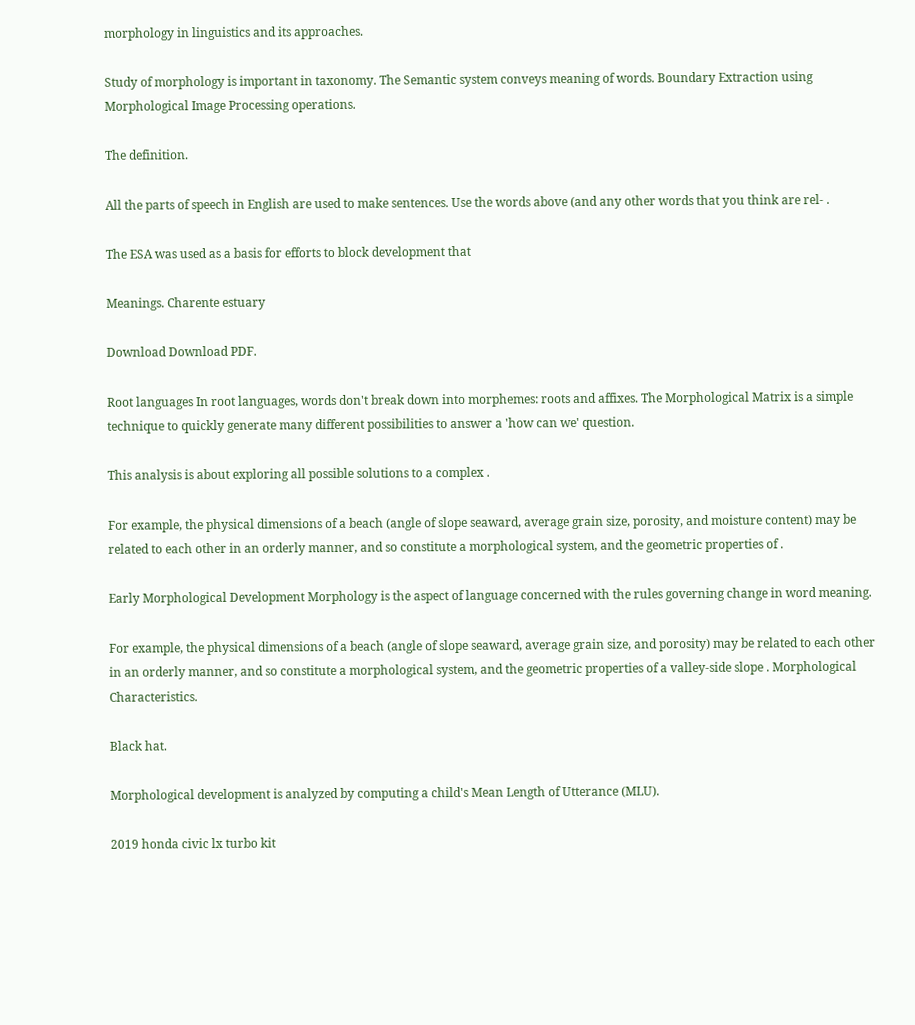morphology in linguistics and its approaches.

Study of morphology is important in taxonomy. The Semantic system conveys meaning of words. Boundary Extraction using Morphological Image Processing operations.

The definition.

All the parts of speech in English are used to make sentences. Use the words above (and any other words that you think are rel- .

The ESA was used as a basis for efforts to block development that

Meanings. Charente estuary

Download Download PDF.

Root languages In root languages, words don't break down into morphemes: roots and affixes. The Morphological Matrix is a simple technique to quickly generate many different possibilities to answer a 'how can we' question.

This analysis is about exploring all possible solutions to a complex .

For example, the physical dimensions of a beach (angle of slope seaward, average grain size, porosity, and moisture content) may be related to each other in an orderly manner, and so constitute a morphological system, and the geometric properties of .

Early Morphological Development Morphology is the aspect of language concerned with the rules governing change in word meaning.

For example, the physical dimensions of a beach (angle of slope seaward, average grain size, and porosity) may be related to each other in an orderly manner, and so constitute a morphological system, and the geometric properties of a valley-side slope . Morphological Characteristics.

Black hat.

Morphological development is analyzed by computing a child's Mean Length of Utterance (MLU).

2019 honda civic lx turbo kit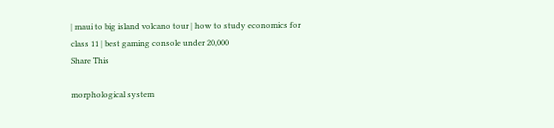| maui to big island volcano tour | how to study economics for class 11 | best gaming console under 20,000
Share This

morphological system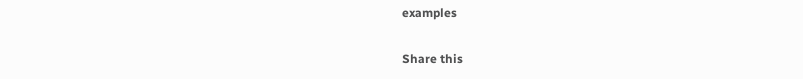examples

Share this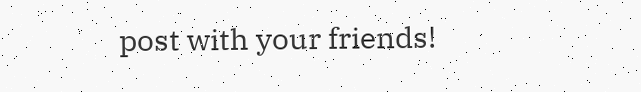post with your friends!